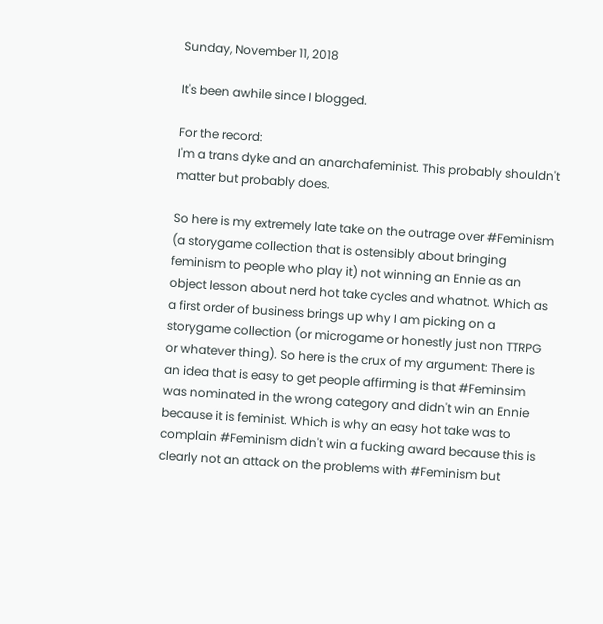Sunday, November 11, 2018

It's been awhile since I blogged.

For the record:
I'm a trans dyke and an anarchafeminist. This probably shouldn't matter but probably does.

So here is my extremely late take on the outrage over #Feminism (a storygame collection that is ostensibly about bringing feminism to people who play it) not winning an Ennie as an object lesson about nerd hot take cycles and whatnot. Which as a first order of business brings up why I am picking on a storygame collection (or microgame or honestly just non TTRPG or whatever thing). So here is the crux of my argument: There is an idea that is easy to get people affirming is that #Feminsim was nominated in the wrong category and didn't win an Ennie because it is feminist. Which is why an easy hot take was to complain #Feminism didn't win a fucking award because this is clearly not an attack on the problems with #Feminism but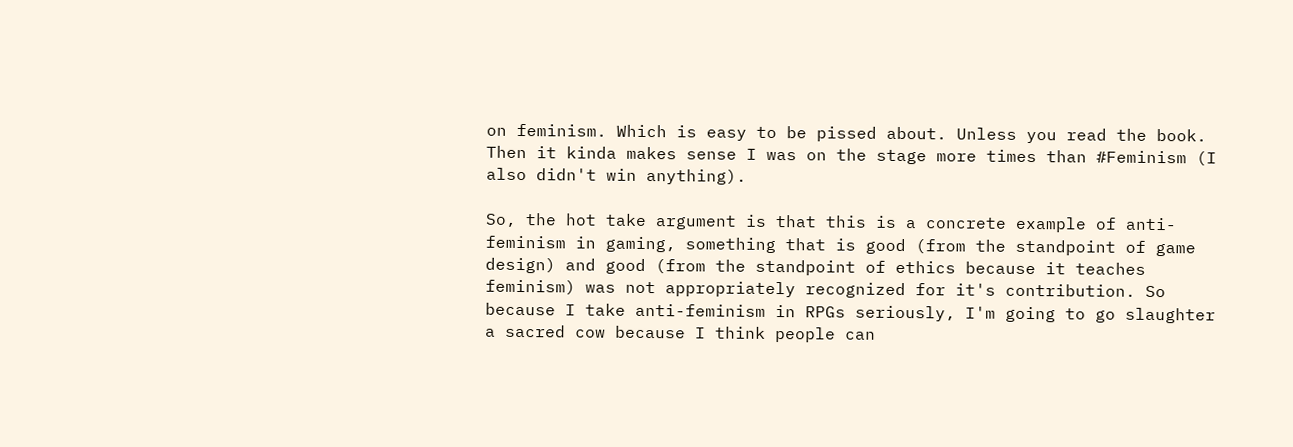on feminism. Which is easy to be pissed about. Unless you read the book. Then it kinda makes sense I was on the stage more times than #Feminism (I also didn't win anything).

So, the hot take argument is that this is a concrete example of anti-feminism in gaming, something that is good (from the standpoint of game design) and good (from the standpoint of ethics because it teaches feminism) was not appropriately recognized for it's contribution. So because I take anti-feminism in RPGs seriously, I'm going to go slaughter a sacred cow because I think people can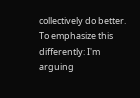collectively do better. To emphasize this differently: I'm arguing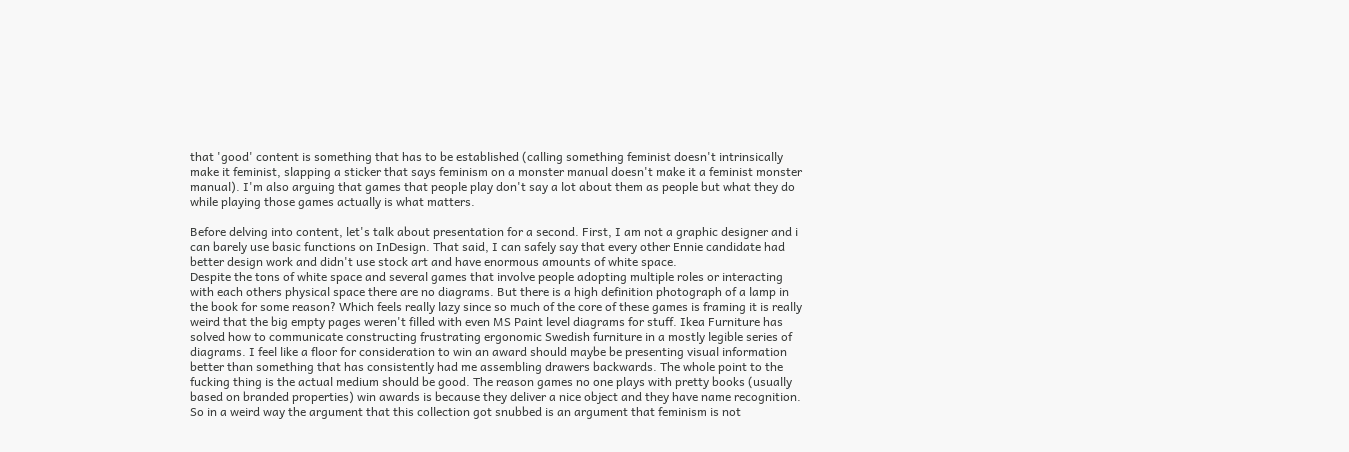that 'good' content is something that has to be established (calling something feminist doesn't intrinsically make it feminist, slapping a sticker that says feminism on a monster manual doesn't make it a feminist monster manual). I'm also arguing that games that people play don't say a lot about them as people but what they do while playing those games actually is what matters.

Before delving into content, let's talk about presentation for a second. First, I am not a graphic designer and i can barely use basic functions on InDesign. That said, I can safely say that every other Ennie candidate had better design work and didn't use stock art and have enormous amounts of white space.
Despite the tons of white space and several games that involve people adopting multiple roles or interacting with each others physical space there are no diagrams. But there is a high definition photograph of a lamp in the book for some reason? Which feels really lazy since so much of the core of these games is framing it is really weird that the big empty pages weren't filled with even MS Paint level diagrams for stuff. Ikea Furniture has solved how to communicate constructing frustrating ergonomic Swedish furniture in a mostly legible series of diagrams. I feel like a floor for consideration to win an award should maybe be presenting visual information better than something that has consistently had me assembling drawers backwards. The whole point to the fucking thing is the actual medium should be good. The reason games no one plays with pretty books (usually based on branded properties) win awards is because they deliver a nice object and they have name recognition. So in a weird way the argument that this collection got snubbed is an argument that feminism is not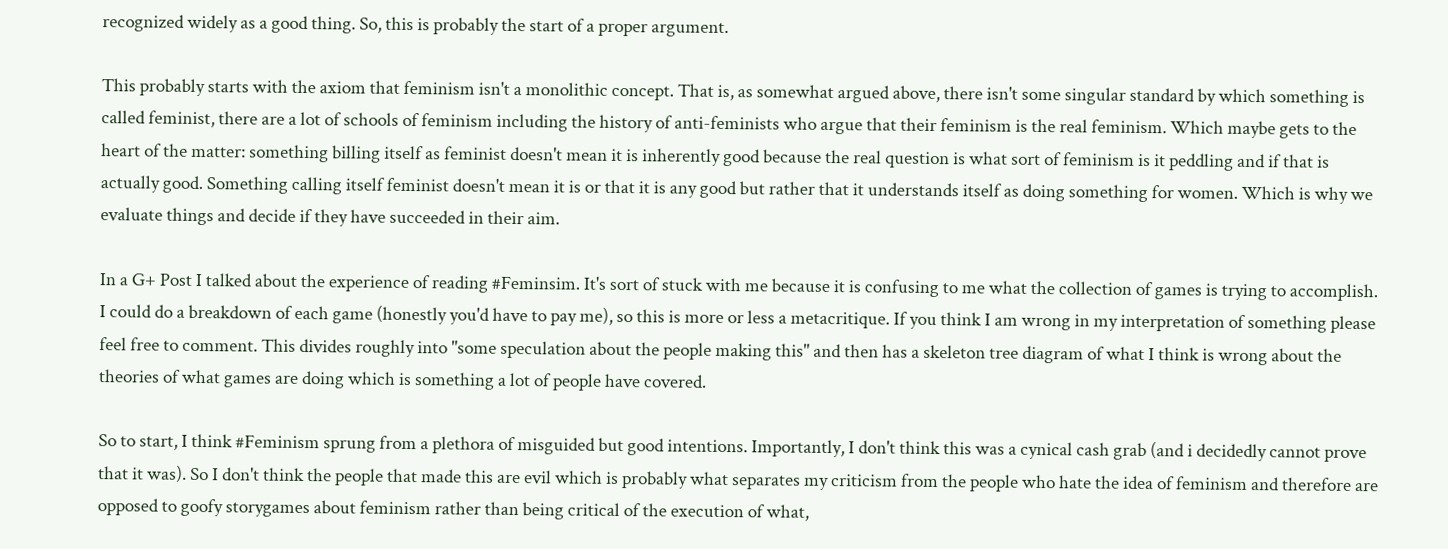recognized widely as a good thing. So, this is probably the start of a proper argument.

This probably starts with the axiom that feminism isn't a monolithic concept. That is, as somewhat argued above, there isn't some singular standard by which something is called feminist, there are a lot of schools of feminism including the history of anti-feminists who argue that their feminism is the real feminism. Which maybe gets to the heart of the matter: something billing itself as feminist doesn't mean it is inherently good because the real question is what sort of feminism is it peddling and if that is actually good. Something calling itself feminist doesn't mean it is or that it is any good but rather that it understands itself as doing something for women. Which is why we evaluate things and decide if they have succeeded in their aim.

In a G+ Post I talked about the experience of reading #Feminsim. It's sort of stuck with me because it is confusing to me what the collection of games is trying to accomplish. I could do a breakdown of each game (honestly you'd have to pay me), so this is more or less a metacritique. If you think I am wrong in my interpretation of something please feel free to comment. This divides roughly into "some speculation about the people making this" and then has a skeleton tree diagram of what I think is wrong about the theories of what games are doing which is something a lot of people have covered.

So to start, I think #Feminism sprung from a plethora of misguided but good intentions. Importantly, I don't think this was a cynical cash grab (and i decidedly cannot prove that it was). So I don't think the people that made this are evil which is probably what separates my criticism from the people who hate the idea of feminism and therefore are opposed to goofy storygames about feminism rather than being critical of the execution of what,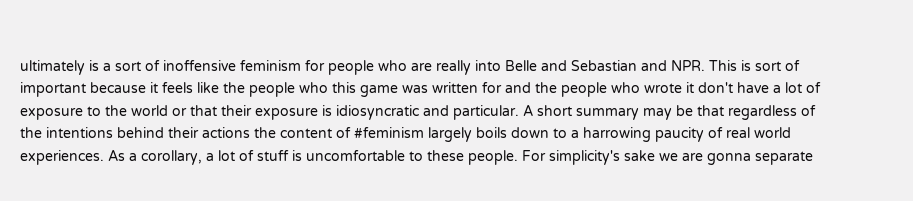ultimately is a sort of inoffensive feminism for people who are really into Belle and Sebastian and NPR. This is sort of important because it feels like the people who this game was written for and the people who wrote it don't have a lot of exposure to the world or that their exposure is idiosyncratic and particular. A short summary may be that regardless of the intentions behind their actions the content of #feminism largely boils down to a harrowing paucity of real world experiences. As a corollary, a lot of stuff is uncomfortable to these people. For simplicity's sake we are gonna separate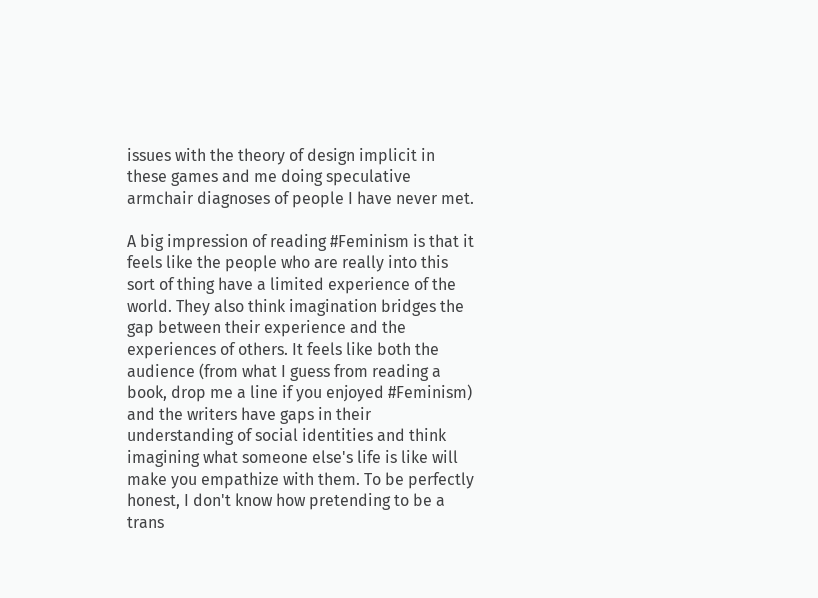issues with the theory of design implicit in these games and me doing speculative armchair diagnoses of people I have never met.

A big impression of reading #Feminism is that it feels like the people who are really into this sort of thing have a limited experience of the world. They also think imagination bridges the gap between their experience and the experiences of others. It feels like both the audience (from what I guess from reading a book, drop me a line if you enjoyed #Feminism) and the writers have gaps in their understanding of social identities and think imagining what someone else's life is like will make you empathize with them. To be perfectly honest, I don't know how pretending to be a trans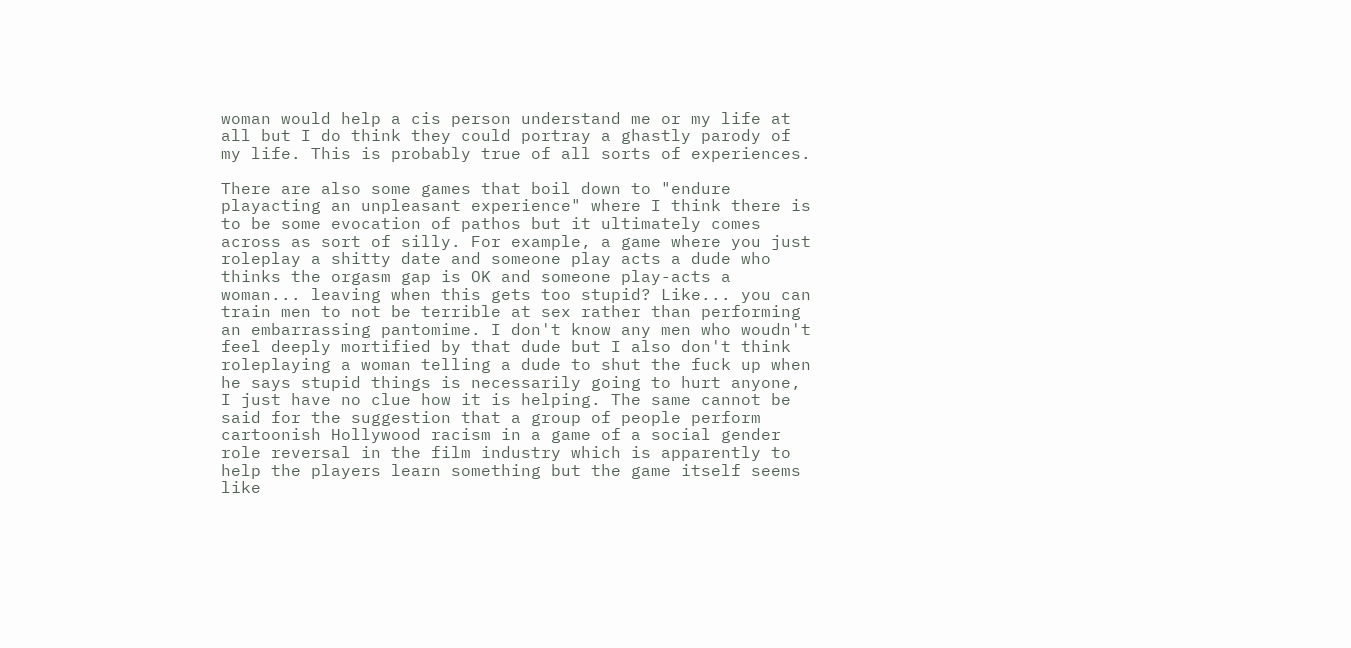woman would help a cis person understand me or my life at all but I do think they could portray a ghastly parody of my life. This is probably true of all sorts of experiences.

There are also some games that boil down to "endure playacting an unpleasant experience" where I think there is to be some evocation of pathos but it ultimately comes across as sort of silly. For example, a game where you just roleplay a shitty date and someone play acts a dude who thinks the orgasm gap is OK and someone play-acts a woman... leaving when this gets too stupid? Like... you can train men to not be terrible at sex rather than performing an embarrassing pantomime. I don't know any men who woudn't feel deeply mortified by that dude but I also don't think roleplaying a woman telling a dude to shut the fuck up when he says stupid things is necessarily going to hurt anyone, I just have no clue how it is helping. The same cannot be said for the suggestion that a group of people perform cartoonish Hollywood racism in a game of a social gender role reversal in the film industry which is apparently to help the players learn something but the game itself seems like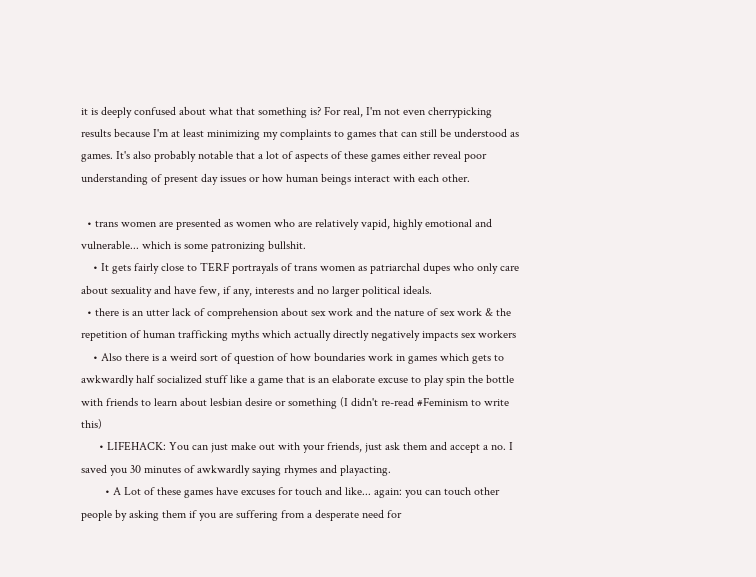it is deeply confused about what that something is? For real, I'm not even cherrypicking results because I'm at least minimizing my complaints to games that can still be understood as games. It's also probably notable that a lot of aspects of these games either reveal poor understanding of present day issues or how human beings interact with each other.

  • trans women are presented as women who are relatively vapid, highly emotional and vulnerable... which is some patronizing bullshit.
    • It gets fairly close to TERF portrayals of trans women as patriarchal dupes who only care about sexuality and have few, if any, interests and no larger political ideals.
  • there is an utter lack of comprehension about sex work and the nature of sex work & the repetition of human trafficking myths which actually directly negatively impacts sex workers
    • Also there is a weird sort of question of how boundaries work in games which gets to awkwardly half socialized stuff like a game that is an elaborate excuse to play spin the bottle with friends to learn about lesbian desire or something (I didn't re-read #Feminism to write this)
      • LIFEHACK: You can just make out with your friends, just ask them and accept a no. I saved you 30 minutes of awkwardly saying rhymes and playacting.
        • A Lot of these games have excuses for touch and like... again: you can touch other people by asking them if you are suffering from a desperate need for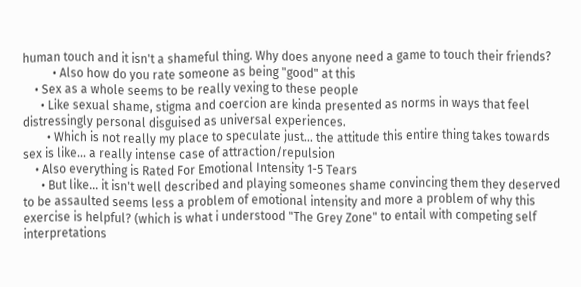human touch and it isn't a shameful thing. Why does anyone need a game to touch their friends?
          • Also how do you rate someone as being "good" at this
    • Sex as a whole seems to be really vexing to these people
      • Like sexual shame, stigma and coercion are kinda presented as norms in ways that feel distressingly personal disguised as universal experiences.
        • Which is not really my place to speculate just... the attitude this entire thing takes towards sex is like... a really intense case of attraction/repulsion
    • Also everything is Rated For Emotional Intensity 1-5 Tears
      • But like... it isn't well described and playing someones shame convincing them they deserved to be assaulted seems less a problem of emotional intensity and more a problem of why this exercise is helpful? (which is what i understood "The Grey Zone" to entail with competing self interpretations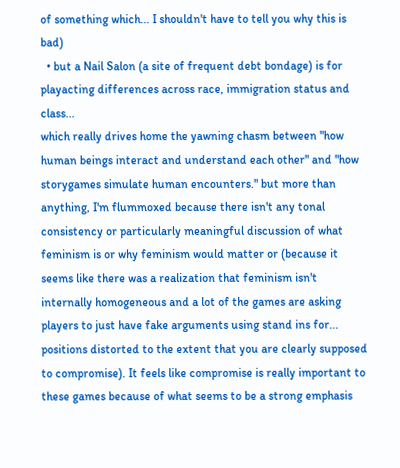of something which... I shouldn't have to tell you why this is bad)
  • but a Nail Salon (a site of frequent debt bondage) is for playacting differences across race, immigration status and class...
which really drives home the yawning chasm between "how human beings interact and understand each other" and "how storygames simulate human encounters." but more than anything, I'm flummoxed because there isn't any tonal consistency or particularly meaningful discussion of what feminism is or why feminism would matter or (because it seems like there was a realization that feminism isn't internally homogeneous and a lot of the games are asking players to just have fake arguments using stand ins for... positions distorted to the extent that you are clearly supposed to compromise). It feels like compromise is really important to these games because of what seems to be a strong emphasis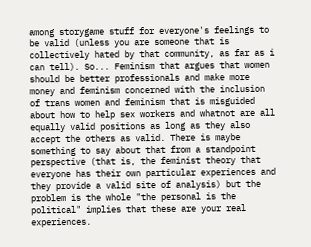among storygame stuff for everyone's feelings to be valid (unless you are someone that is collectively hated by that community, as far as i can tell). So... Feminism that argues that women should be better professionals and make more money and feminism concerned with the inclusion of trans women and feminism that is misguided about how to help sex workers and whatnot are all equally valid positions as long as they also accept the others as valid. There is maybe something to say about that from a standpoint perspective (that is, the feminist theory that everyone has their own particular experiences and they provide a valid site of analysis) but the problem is the whole "the personal is the political" implies that these are your real experiences.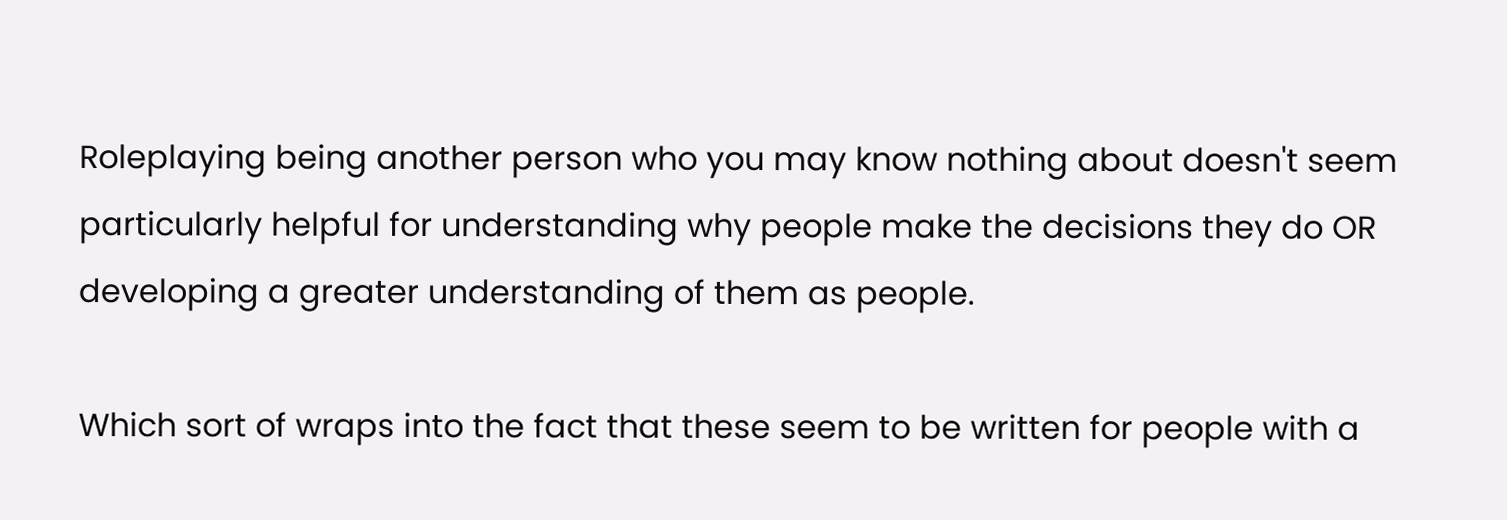Roleplaying being another person who you may know nothing about doesn't seem particularly helpful for understanding why people make the decisions they do OR developing a greater understanding of them as people.

Which sort of wraps into the fact that these seem to be written for people with a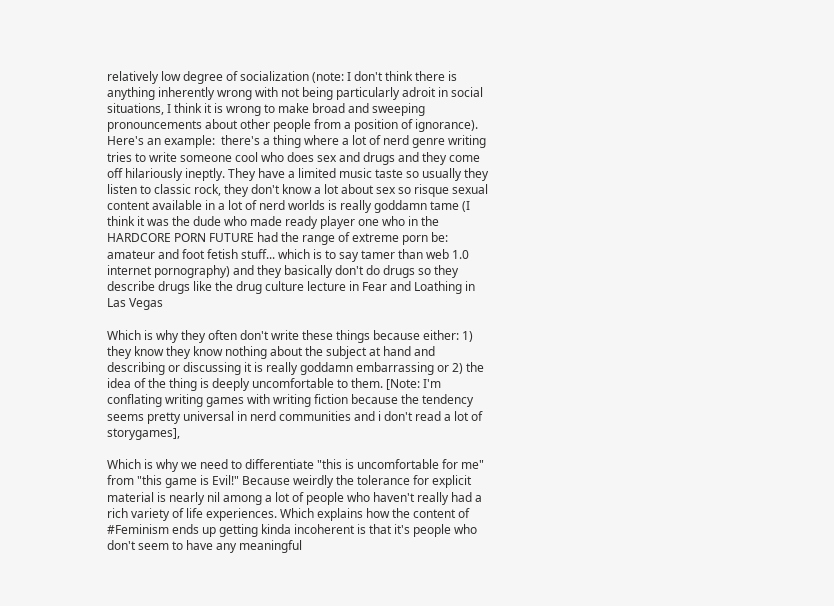relatively low degree of socialization (note: I don't think there is anything inherently wrong with not being particularly adroit in social situations, I think it is wrong to make broad and sweeping pronouncements about other people from a position of ignorance). Here's an example:  there's a thing where a lot of nerd genre writing tries to write someone cool who does sex and drugs and they come off hilariously ineptly. They have a limited music taste so usually they listen to classic rock, they don't know a lot about sex so risque sexual content available in a lot of nerd worlds is really goddamn tame (I think it was the dude who made ready player one who in the HARDCORE PORN FUTURE had the range of extreme porn be: amateur and foot fetish stuff... which is to say tamer than web 1.0 internet pornography) and they basically don't do drugs so they describe drugs like the drug culture lecture in Fear and Loathing in Las Vegas

Which is why they often don't write these things because either: 1) they know they know nothing about the subject at hand and describing or discussing it is really goddamn embarrassing or 2) the idea of the thing is deeply uncomfortable to them. [Note: I'm conflating writing games with writing fiction because the tendency seems pretty universal in nerd communities and i don't read a lot of storygames],

Which is why we need to differentiate "this is uncomfortable for me" from "this game is Evil!" Because weirdly the tolerance for explicit material is nearly nil among a lot of people who haven't really had a rich variety of life experiences. Which explains how the content of #Feminism ends up getting kinda incoherent is that it's people who don't seem to have any meaningful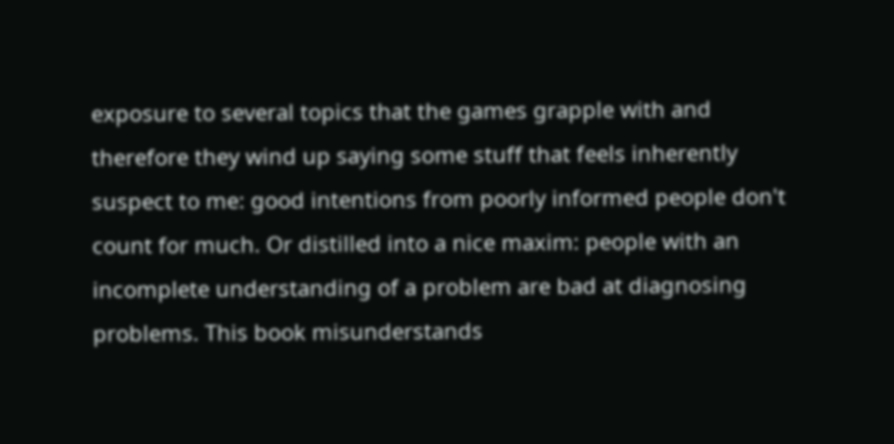exposure to several topics that the games grapple with and therefore they wind up saying some stuff that feels inherently suspect to me: good intentions from poorly informed people don't count for much. Or distilled into a nice maxim: people with an incomplete understanding of a problem are bad at diagnosing problems. This book misunderstands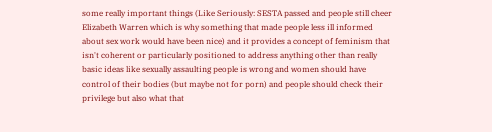some really important things (Like Seriously: SESTA passed and people still cheer Elizabeth Warren which is why something that made people less ill informed about sex work would have been nice) and it provides a concept of feminism that isn't coherent or particularly positioned to address anything other than really basic ideas like sexually assaulting people is wrong and women should have control of their bodies (but maybe not for porn) and people should check their privilege but also what that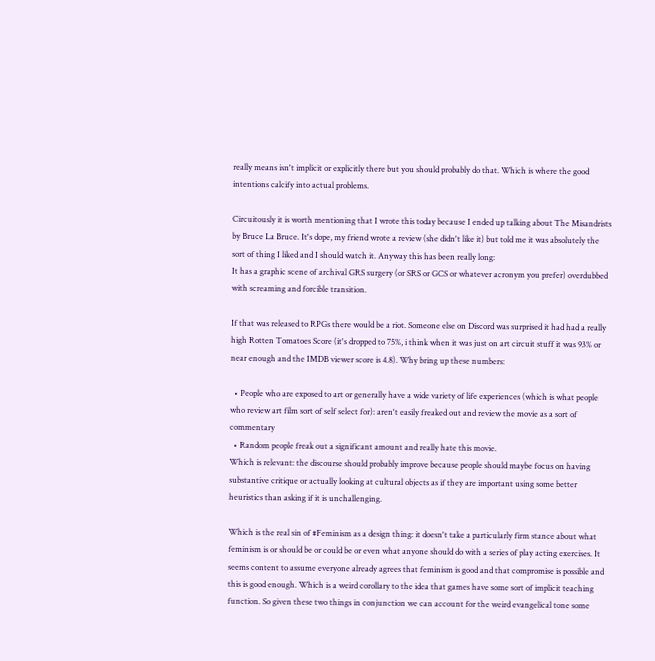really means isn't implicit or explicitly there but you should probably do that. Which is where the good intentions calcify into actual problems.

Circuitously it is worth mentioning that I wrote this today because I ended up talking about The Misandrists by Bruce La Bruce. It's dope, my friend wrote a review (she didn't like it) but told me it was absolutely the sort of thing I liked and I should watch it. Anyway this has been really long:
It has a graphic scene of archival GRS surgery (or SRS or GCS or whatever acronym you prefer) overdubbed with screaming and forcible transition.

If that was released to RPGs there would be a riot. Someone else on Discord was surprised it had had a really high Rotten Tomatoes Score (it's dropped to 75%, i think when it was just on art circuit stuff it was 93% or near enough and the IMDB viewer score is 4.8). Why bring up these numbers:

  • People who are exposed to art or generally have a wide variety of life experiences (which is what people who review art film sort of self select for): aren't easily freaked out and review the movie as a sort of commentary
  • Random people freak out a significant amount and really hate this movie.
Which is relevant: the discourse should probably improve because people should maybe focus on having substantive critique or actually looking at cultural objects as if they are important using some better heuristics than asking if it is unchallenging.

Which is the real sin of #Feminism as a design thing: it doesn't take a particularly firm stance about what feminism is or should be or could be or even what anyone should do with a series of play acting exercises. It seems content to assume everyone already agrees that feminism is good and that compromise is possible and this is good enough. Which is a weird corollary to the idea that games have some sort of implicit teaching  function. So given these two things in conjunction we can account for the weird evangelical tone some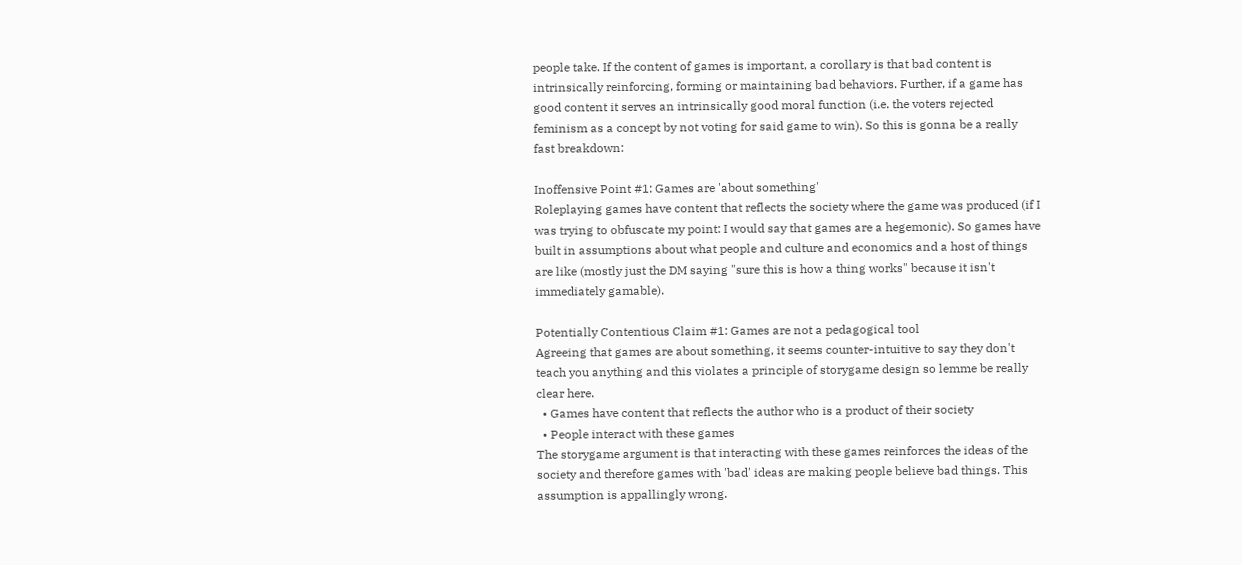people take. If the content of games is important, a corollary is that bad content is intrinsically reinforcing, forming or maintaining bad behaviors. Further, if a game has good content it serves an intrinsically good moral function (i.e. the voters rejected feminism as a concept by not voting for said game to win). So this is gonna be a really fast breakdown:

Inoffensive Point #1: Games are 'about something'
Roleplaying games have content that reflects the society where the game was produced (if I was trying to obfuscate my point: I would say that games are a hegemonic). So games have built in assumptions about what people and culture and economics and a host of things are like (mostly just the DM saying "sure this is how a thing works" because it isn't immediately gamable).

Potentially Contentious Claim #1: Games are not a pedagogical tool
Agreeing that games are about something, it seems counter-intuitive to say they don't teach you anything and this violates a principle of storygame design so lemme be really clear here.
  • Games have content that reflects the author who is a product of their society
  • People interact with these games
The storygame argument is that interacting with these games reinforces the ideas of the society and therefore games with 'bad' ideas are making people believe bad things. This assumption is appallingly wrong.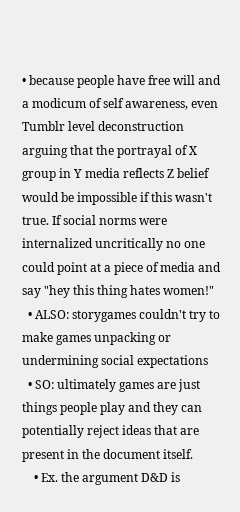• because people have free will and a modicum of self awareness, even Tumblr level deconstruction arguing that the portrayal of X group in Y media reflects Z belief would be impossible if this wasn't true. If social norms were internalized uncritically no one could point at a piece of media and say "hey this thing hates women!"
  • ALSO: storygames couldn't try to make games unpacking or undermining social expectations
  • SO: ultimately games are just things people play and they can potentially reject ideas that are present in the document itself.
    • Ex. the argument D&D is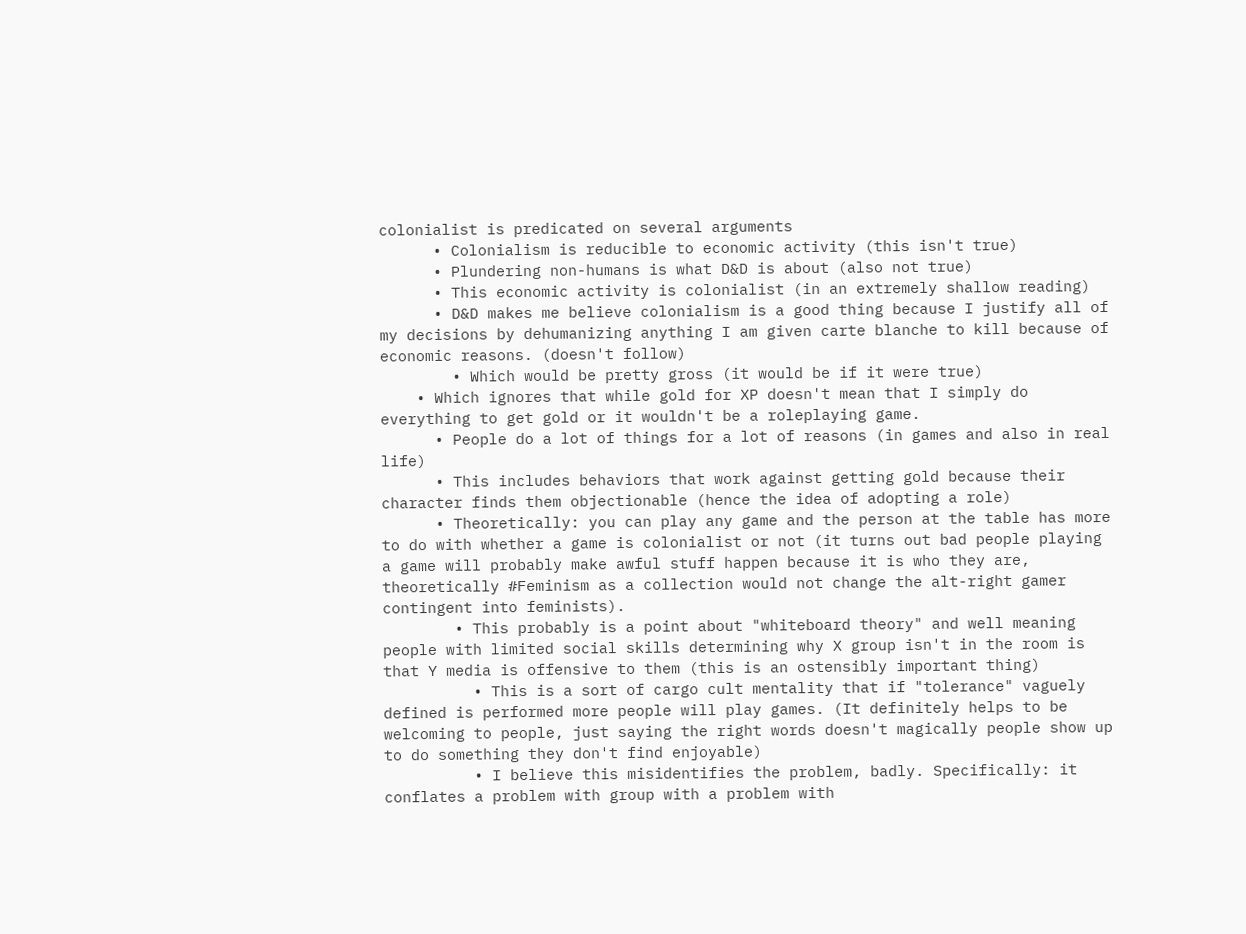colonialist is predicated on several arguments
      • Colonialism is reducible to economic activity (this isn't true)
      • Plundering non-humans is what D&D is about (also not true)
      • This economic activity is colonialist (in an extremely shallow reading)
      • D&D makes me believe colonialism is a good thing because I justify all of my decisions by dehumanizing anything I am given carte blanche to kill because of economic reasons. (doesn't follow)
        • Which would be pretty gross (it would be if it were true)
    • Which ignores that while gold for XP doesn't mean that I simply do everything to get gold or it wouldn't be a roleplaying game.
      • People do a lot of things for a lot of reasons (in games and also in real life)
      • This includes behaviors that work against getting gold because their character finds them objectionable (hence the idea of adopting a role)
      • Theoretically: you can play any game and the person at the table has more to do with whether a game is colonialist or not (it turns out bad people playing a game will probably make awful stuff happen because it is who they are, theoretically #Feminism as a collection would not change the alt-right gamer contingent into feminists).
        • This probably is a point about "whiteboard theory" and well meaning people with limited social skills determining why X group isn't in the room is that Y media is offensive to them (this is an ostensibly important thing)
          • This is a sort of cargo cult mentality that if "tolerance" vaguely defined is performed more people will play games. (It definitely helps to be welcoming to people, just saying the right words doesn't magically people show up to do something they don't find enjoyable)
          • I believe this misidentifies the problem, badly. Specifically: it conflates a problem with group with a problem with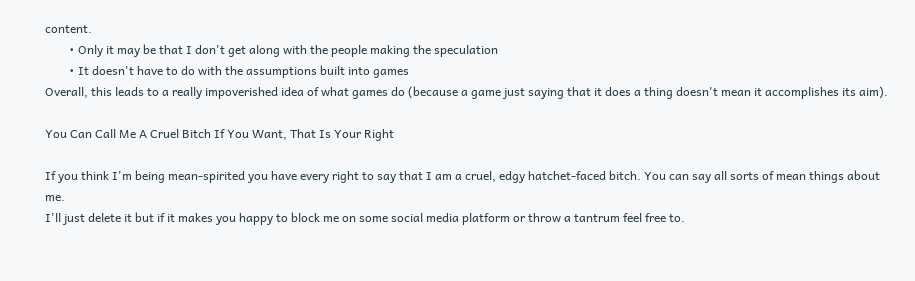content.
        • Only it may be that I don't get along with the people making the speculation
        • It doesn't have to do with the assumptions built into games
Overall, this leads to a really impoverished idea of what games do (because a game just saying that it does a thing doesn't mean it accomplishes its aim).

You Can Call Me A Cruel Bitch If You Want, That Is Your Right

If you think I'm being mean-spirited you have every right to say that I am a cruel, edgy hatchet-faced bitch. You can say all sorts of mean things about me.
I'll just delete it but if it makes you happy to block me on some social media platform or throw a tantrum feel free to.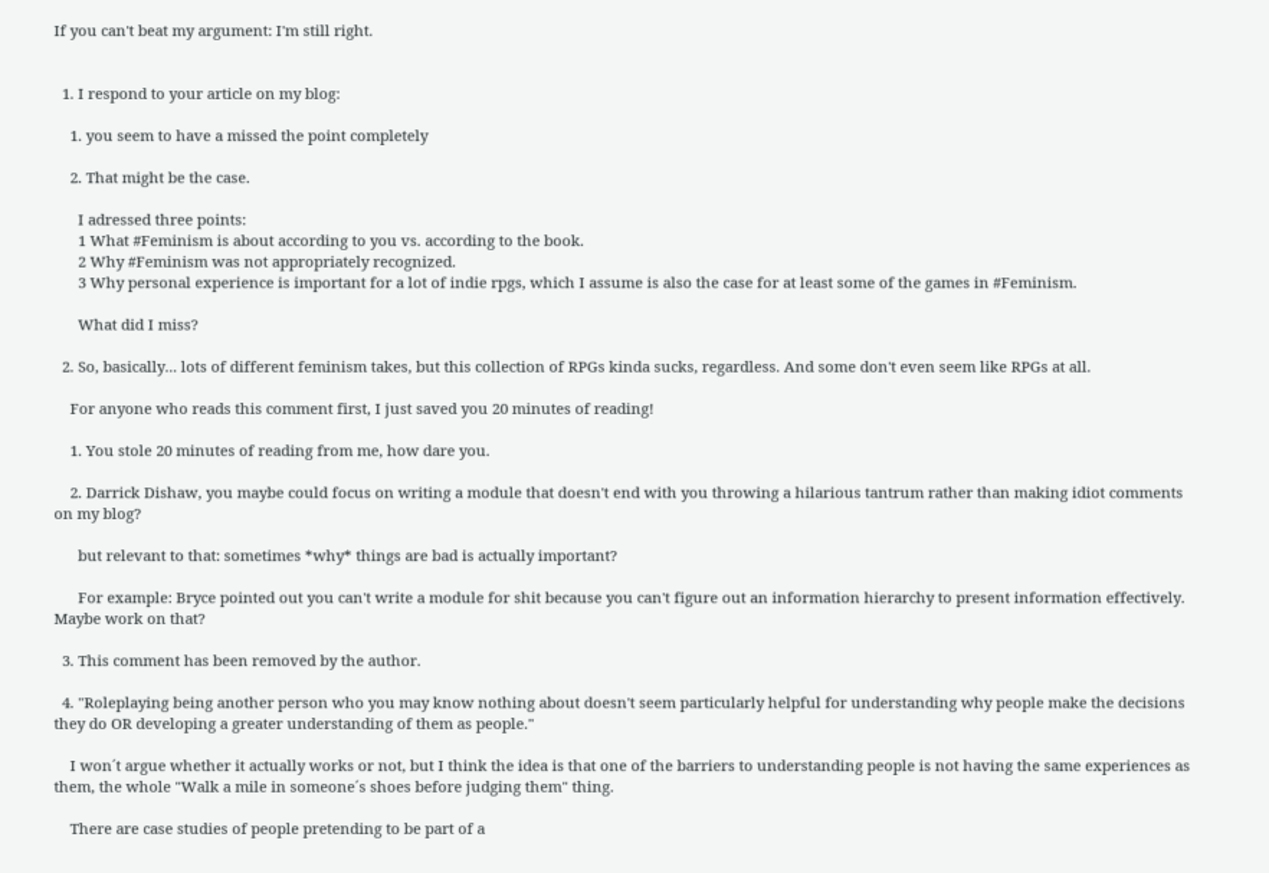If you can't beat my argument: I'm still right.


  1. I respond to your article on my blog:

    1. you seem to have a missed the point completely

    2. That might be the case.

      I adressed three points:
      1 What #Feminism is about according to you vs. according to the book.
      2 Why #Feminism was not appropriately recognized.
      3 Why personal experience is important for a lot of indie rpgs, which I assume is also the case for at least some of the games in #Feminism.

      What did I miss?

  2. So, basically... lots of different feminism takes, but this collection of RPGs kinda sucks, regardless. And some don't even seem like RPGs at all.

    For anyone who reads this comment first, I just saved you 20 minutes of reading!

    1. You stole 20 minutes of reading from me, how dare you.

    2. Darrick Dishaw, you maybe could focus on writing a module that doesn't end with you throwing a hilarious tantrum rather than making idiot comments on my blog?

      but relevant to that: sometimes *why* things are bad is actually important?

      For example: Bryce pointed out you can't write a module for shit because you can't figure out an information hierarchy to present information effectively. Maybe work on that?

  3. This comment has been removed by the author.

  4. "Roleplaying being another person who you may know nothing about doesn't seem particularly helpful for understanding why people make the decisions they do OR developing a greater understanding of them as people."

    I won´t argue whether it actually works or not, but I think the idea is that one of the barriers to understanding people is not having the same experiences as them, the whole "Walk a mile in someone´s shoes before judging them" thing.

    There are case studies of people pretending to be part of a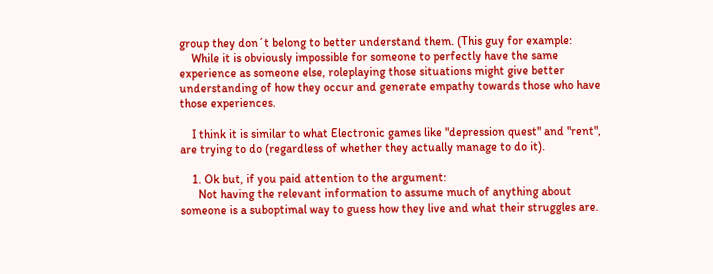group they don´t belong to better understand them. (This guy for example:
    While it is obviously impossible for someone to perfectly have the same experience as someone else, roleplaying those situations might give better understanding of how they occur and generate empathy towards those who have those experiences.

    I think it is similar to what Electronic games like "depression quest" and "rent", are trying to do (regardless of whether they actually manage to do it).

    1. Ok but, if you paid attention to the argument:
      Not having the relevant information to assume much of anything about someone is a suboptimal way to guess how they live and what their struggles are.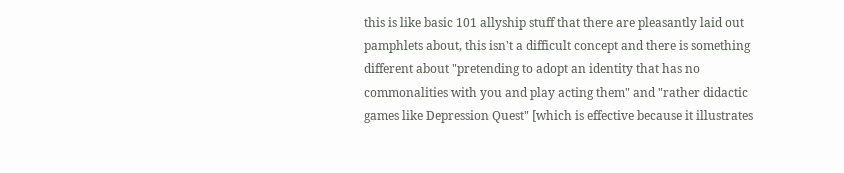this is like basic 101 allyship stuff that there are pleasantly laid out pamphlets about, this isn't a difficult concept and there is something different about "pretending to adopt an identity that has no commonalities with you and play acting them" and "rather didactic games like Depression Quest" [which is effective because it illustrates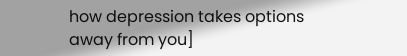how depression takes options away from you]